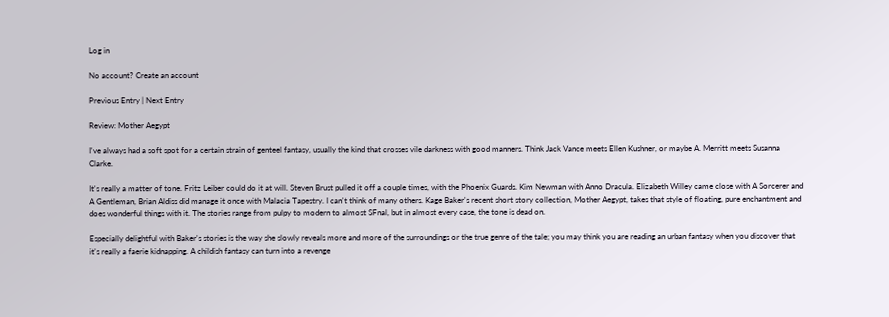Log in

No account? Create an account

Previous Entry | Next Entry

Review: Mother Aegypt

I've always had a soft spot for a certain strain of genteel fantasy, usually the kind that crosses vile darkness with good manners. Think Jack Vance meets Ellen Kushner, or maybe A. Merritt meets Susanna Clarke.

It's really a matter of tone. Fritz Leiber could do it at will. Steven Brust pulled it off a couple times, with the Phoenix Guards. Kim Newman with Anno Dracula. Elizabeth Willey came close with A Sorcerer and A Gentleman, Brian Aldiss did manage it once with Malacia Tapestry. I can't think of many others. Kage Baker's recent short story collection, Mother Aegypt, takes that style of floating, pure enchantment and does wonderful things with it. The stories range from pulpy to modern to almost SFnal, but in almost every case, the tone is dead on.

Especially delightful with Baker's stories is the way she slowly reveals more and more of the surroundings or the true genre of the tale; you may think you are reading an urban fantasy when you discover that it's really a faerie kidnapping. A childish fantasy can turn into a revenge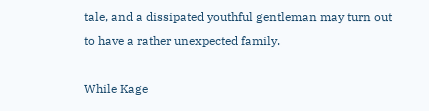tale, and a dissipated youthful gentleman may turn out to have a rather unexpected family.

While Kage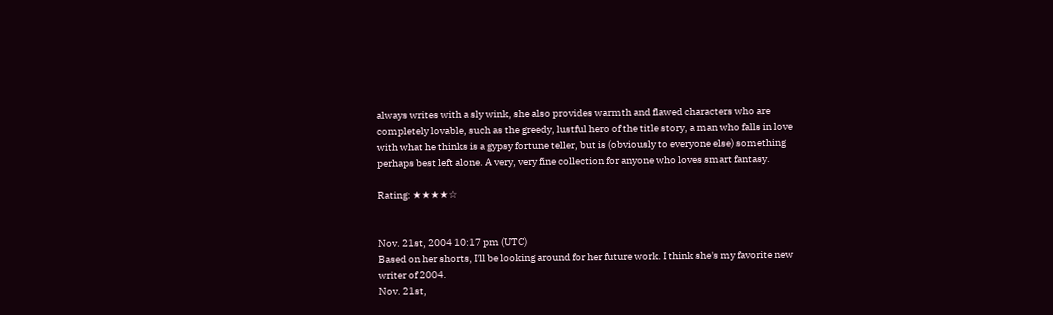always writes with a sly wink, she also provides warmth and flawed characters who are completely lovable, such as the greedy, lustful hero of the title story, a man who falls in love with what he thinks is a gypsy fortune teller, but is (obviously to everyone else) something perhaps best left alone. A very, very fine collection for anyone who loves smart fantasy.

Rating: ★★★★☆


Nov. 21st, 2004 10:17 pm (UTC)
Based on her shorts, I'll be looking around for her future work. I think she's my favorite new writer of 2004.
Nov. 21st,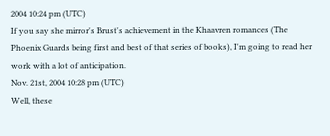2004 10:24 pm (UTC)
If you say she mirror's Brust's achievement in the Khaavren romances (The Phoenix Guards being first and best of that series of books), I'm going to read her work with a lot of anticipation.
Nov. 21st, 2004 10:28 pm (UTC)
Well, these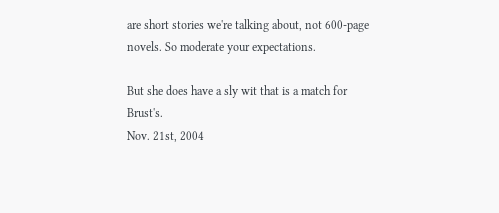are short stories we're talking about, not 600-page novels. So moderate your expectations.

But she does have a sly wit that is a match for Brust's.
Nov. 21st, 2004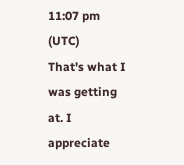11:07 pm (UTC)
That's what I was getting at. I appreciate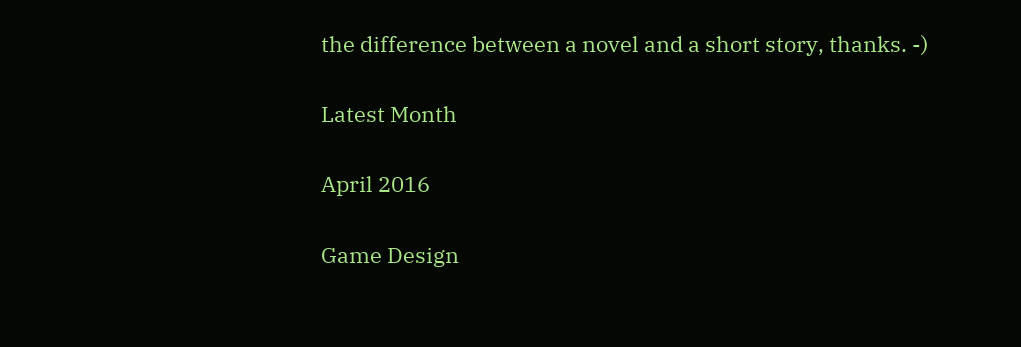the difference between a novel and a short story, thanks. -)

Latest Month

April 2016

Game Design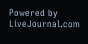Powered by LiveJournal.com